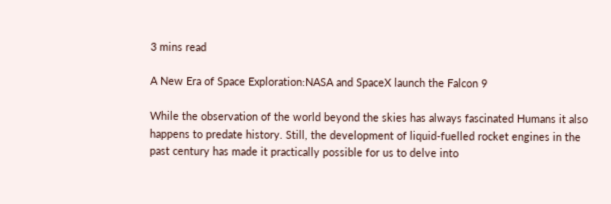3 mins read

A New Era of Space Exploration:NASA and SpaceX launch the Falcon 9

While the observation of the world beyond the skies has always fascinated Humans it also happens to predate history. Still, the development of liquid-fuelled rocket engines in the past century has made it practically possible for us to delve into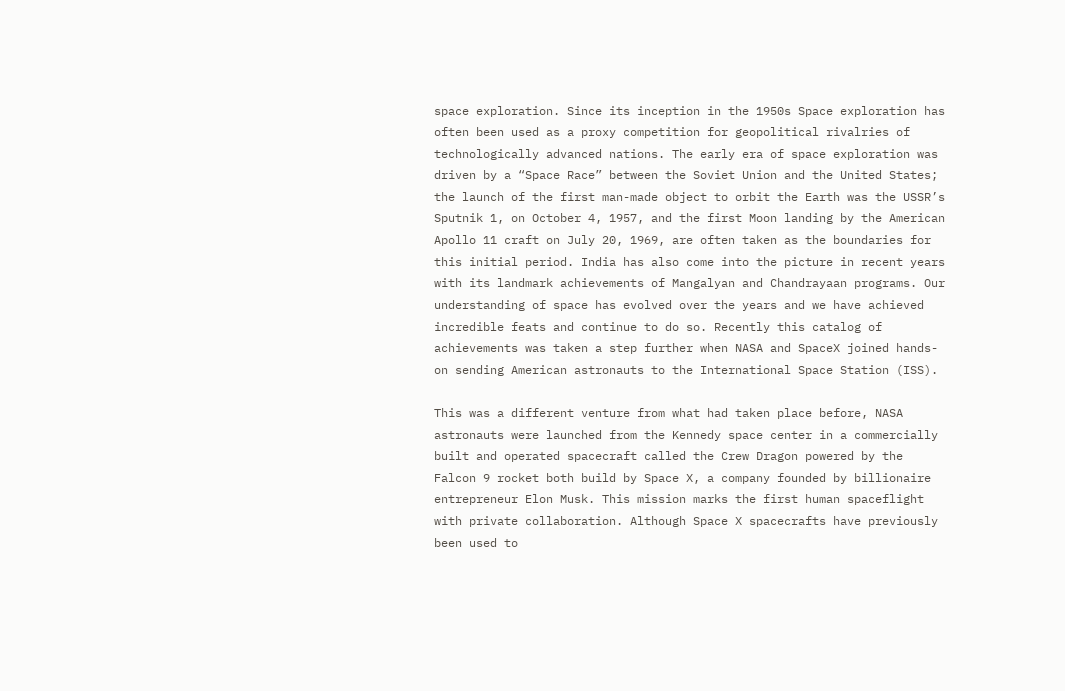space exploration. Since its inception in the 1950s Space exploration has often been used as a proxy competition for geopolitical rivalries of technologically advanced nations. The early era of space exploration was driven by a “Space Race” between the Soviet Union and the United States; the launch of the first man-made object to orbit the Earth was the USSR’s Sputnik 1, on October 4, 1957, and the first Moon landing by the American Apollo 11 craft on July 20, 1969, are often taken as the boundaries for this initial period. India has also come into the picture in recent years with its landmark achievements of Mangalyan and Chandrayaan programs. Our understanding of space has evolved over the years and we have achieved incredible feats and continue to do so. Recently this catalog of achievements was taken a step further when NASA and SpaceX joined hands-on sending American astronauts to the International Space Station (ISS).

This was a different venture from what had taken place before, NASA astronauts were launched from the Kennedy space center in a commercially built and operated spacecraft called the Crew Dragon powered by the Falcon 9 rocket both build by Space X, a company founded by billionaire entrepreneur Elon Musk. This mission marks the first human spaceflight with private collaboration. Although Space X spacecrafts have previously been used to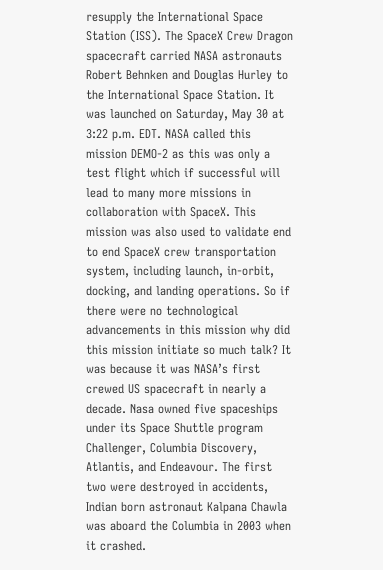resupply the International Space Station (ISS). The SpaceX Crew Dragon spacecraft carried NASA astronauts Robert Behnken and Douglas Hurley to the International Space Station. It was launched on Saturday, May 30 at 3:22 p.m. EDT. NASA called this mission DEMO-2 as this was only a test flight which if successful will lead to many more missions in collaboration with SpaceX. This mission was also used to validate end to end SpaceX crew transportation system, including launch, in-orbit, docking, and landing operations. So if there were no technological advancements in this mission why did this mission initiate so much talk? It was because it was NASA’s first crewed US spacecraft in nearly a decade. Nasa owned five spaceships under its Space Shuttle program Challenger, Columbia Discovery, Atlantis, and Endeavour. The first two were destroyed in accidents, Indian born astronaut Kalpana Chawla was aboard the Columbia in 2003 when it crashed.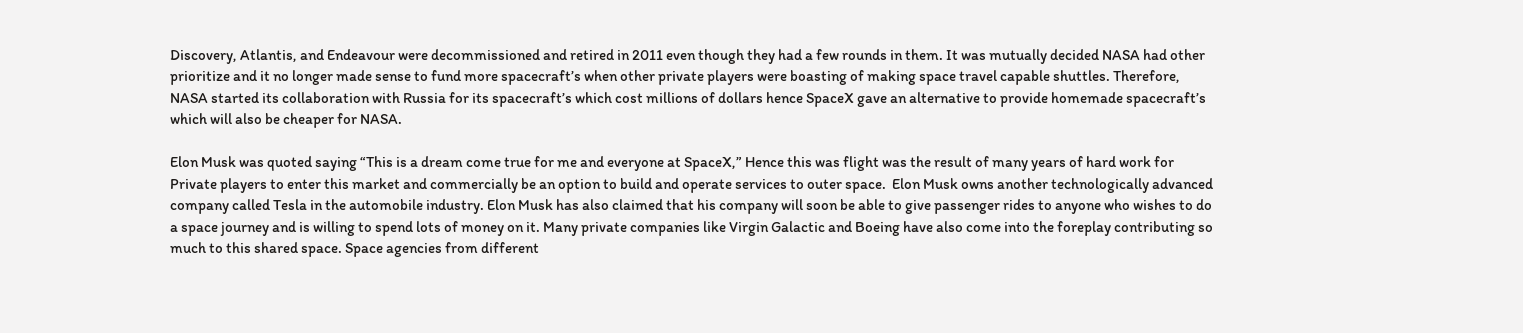Discovery, Atlantis, and Endeavour were decommissioned and retired in 2011 even though they had a few rounds in them. It was mutually decided NASA had other prioritize and it no longer made sense to fund more spacecraft’s when other private players were boasting of making space travel capable shuttles. Therefore, NASA started its collaboration with Russia for its spacecraft’s which cost millions of dollars hence SpaceX gave an alternative to provide homemade spacecraft’s which will also be cheaper for NASA.

Elon Musk was quoted saying “This is a dream come true for me and everyone at SpaceX,” Hence this was flight was the result of many years of hard work for Private players to enter this market and commercially be an option to build and operate services to outer space.  Elon Musk owns another technologically advanced company called Tesla in the automobile industry. Elon Musk has also claimed that his company will soon be able to give passenger rides to anyone who wishes to do a space journey and is willing to spend lots of money on it. Many private companies like Virgin Galactic and Boeing have also come into the foreplay contributing so much to this shared space. Space agencies from different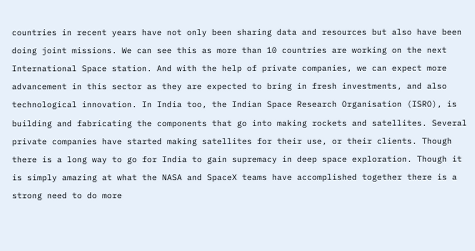countries in recent years have not only been sharing data and resources but also have been doing joint missions. We can see this as more than 10 countries are working on the next International Space station. And with the help of private companies, we can expect more advancement in this sector as they are expected to bring in fresh investments, and also technological innovation. In India too, the Indian Space Research Organisation (ISRO), is building and fabricating the components that go into making rockets and satellites. Several private companies have started making satellites for their use, or their clients. Though there is a long way to go for India to gain supremacy in deep space exploration. Though it is simply amazing at what the NASA and SpaceX teams have accomplished together there is a strong need to do more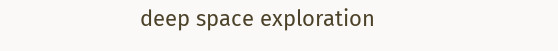deep space exploration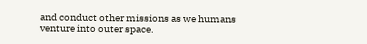and conduct other missions as we humans venture into outer space.